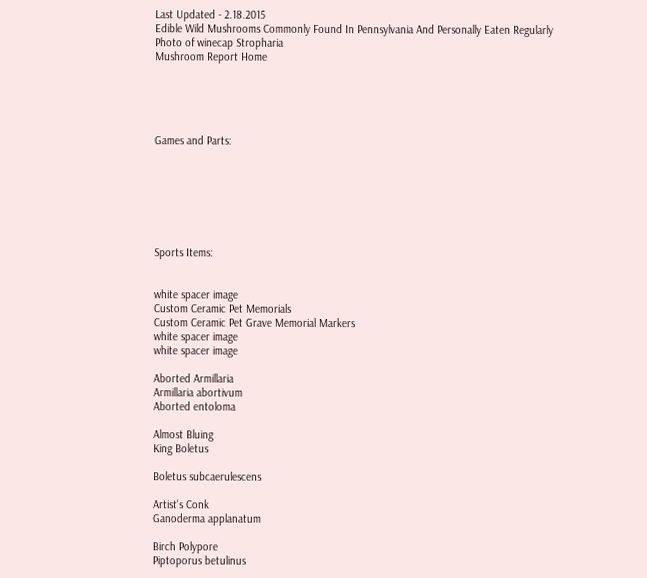Last Updated - 2.18.2015
Edible Wild Mushrooms Commonly Found In Pennsylvania And Personally Eaten Regularly
Photo of winecap Stropharia
Mushroom Report Home





Games and Parts:







Sports Items:


white spacer image
Custom Ceramic Pet Memorials
Custom Ceramic Pet Grave Memorial Markers
white spacer image
white spacer image

Aborted Armillaria
Armillaria abortivum
Aborted entoloma

Almost Bluing
King Boletus

Boletus subcaerulescens

Artist's Conk
Ganoderma applanatum

Birch Polypore
Piptoporus betulinus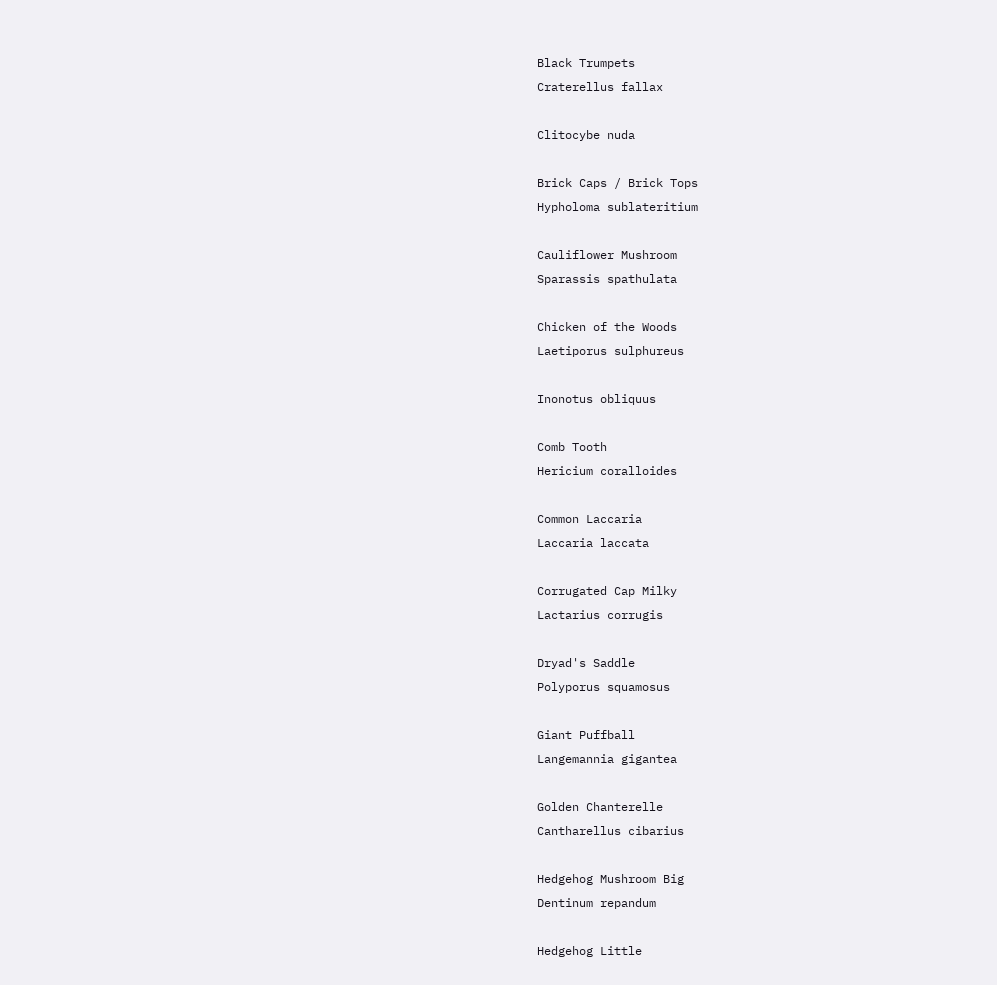Black Trumpets
Craterellus fallax

Clitocybe nuda

Brick Caps / Brick Tops
Hypholoma sublateritium

Cauliflower Mushroom
Sparassis spathulata

Chicken of the Woods
Laetiporus sulphureus

Inonotus obliquus

Comb Tooth
Hericium coralloides

Common Laccaria
Laccaria laccata

Corrugated Cap Milky
Lactarius corrugis

Dryad's Saddle
Polyporus squamosus

Giant Puffball
Langemannia gigantea

Golden Chanterelle
Cantharellus cibarius

Hedgehog Mushroom Big
Dentinum repandum

Hedgehog Little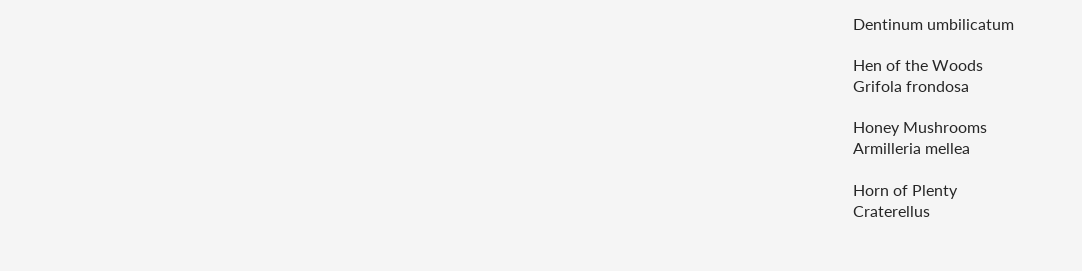Dentinum umbilicatum

Hen of the Woods
Grifola frondosa

Honey Mushrooms
Armilleria mellea

Horn of Plenty
Craterellus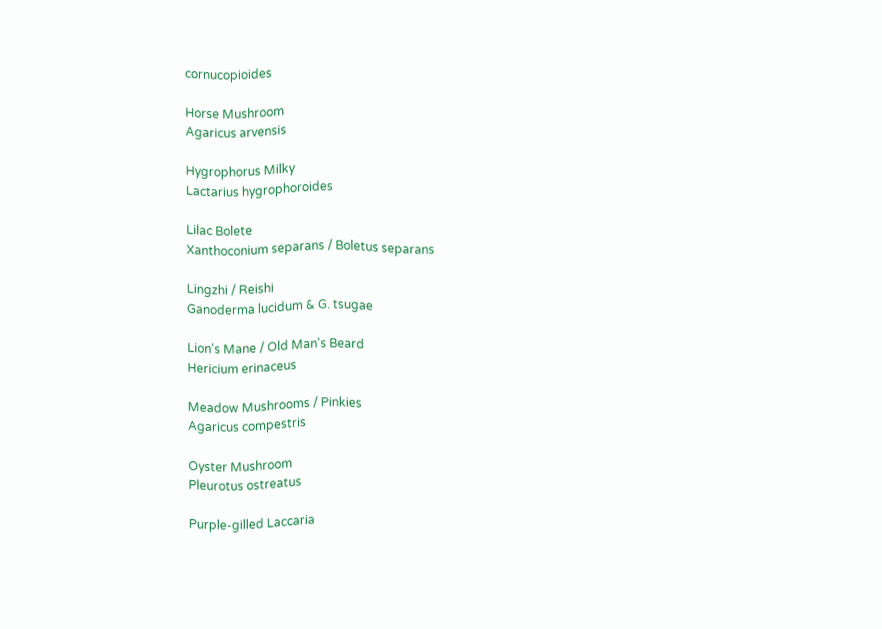cornucopioides

Horse Mushroom
Agaricus arvensis

Hygrophorus Milky
Lactarius hygrophoroides

Lilac Bolete
Xanthoconium separans / Boletus separans

Lingzhi / Reishi
Ganoderma lucidum & G. tsugae

Lion's Mane / Old Man's Beard
Hericium erinaceus

Meadow Mushrooms / Pinkies
Agaricus compestris

Oyster Mushroom
Pleurotus ostreatus

Purple-gilled Laccaria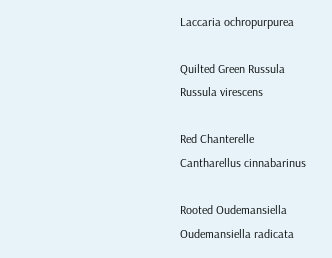Laccaria ochropurpurea

Quilted Green Russula
Russula virescens

Red Chanterelle
Cantharellus cinnabarinus

Rooted Oudemansiella
Oudemansiella radicata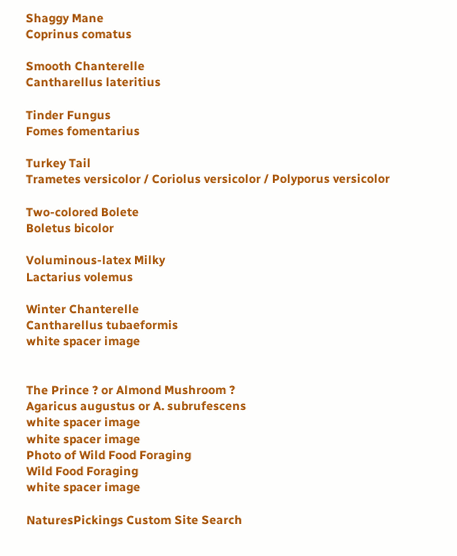Shaggy Mane
Coprinus comatus

Smooth Chanterelle
Cantharellus lateritius

Tinder Fungus
Fomes fomentarius

Turkey Tail
Trametes versicolor / Coriolus versicolor / Polyporus versicolor

Two-colored Bolete
Boletus bicolor

Voluminous-latex Milky
Lactarius volemus

Winter Chanterelle
Cantharellus tubaeformis
white spacer image


The Prince ? or Almond Mushroom ?
Agaricus augustus or A. subrufescens
white spacer image
white spacer image
Photo of Wild Food Foraging
Wild Food Foraging
white spacer image

NaturesPickings Custom Site Search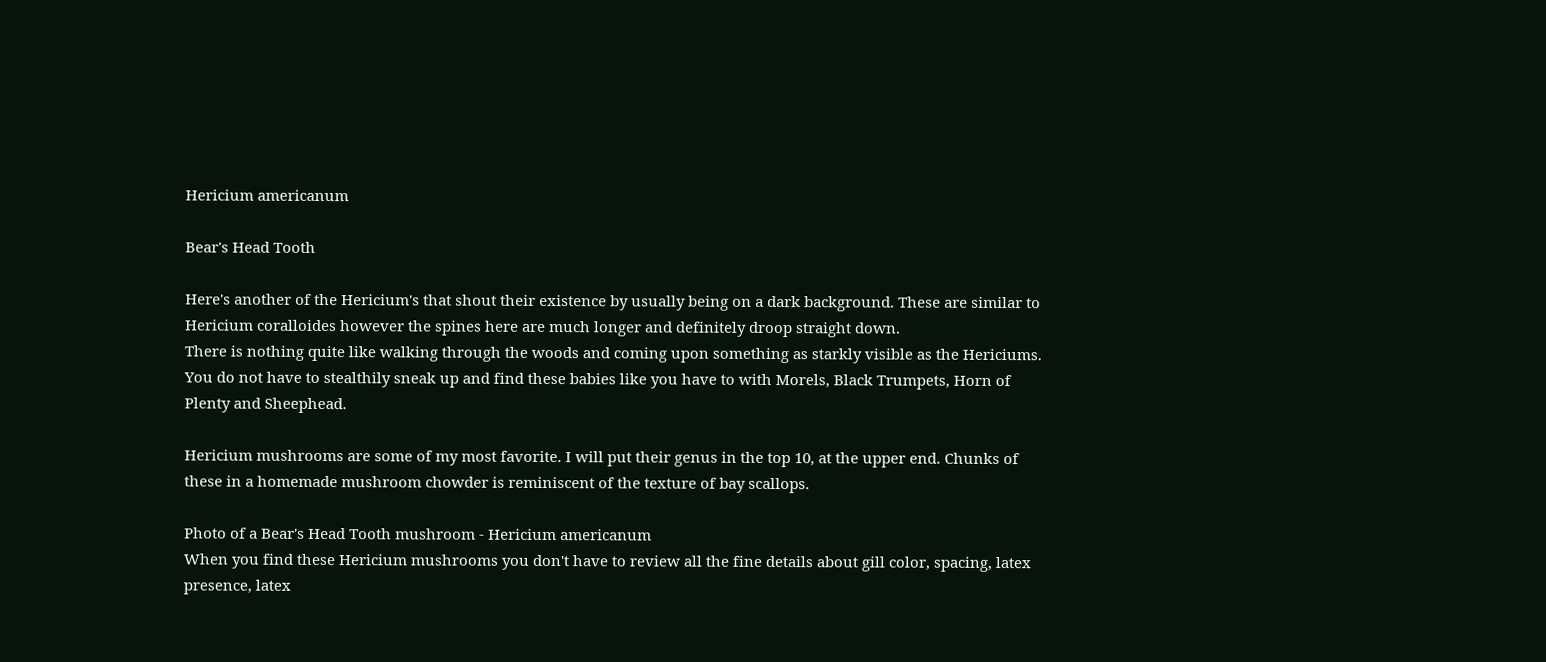Hericium americanum

Bear's Head Tooth

Here's another of the Hericium's that shout their existence by usually being on a dark background. These are similar to Hericium coralloides however the spines here are much longer and definitely droop straight down.
There is nothing quite like walking through the woods and coming upon something as starkly visible as the Hericiums. You do not have to stealthily sneak up and find these babies like you have to with Morels, Black Trumpets, Horn of Plenty and Sheephead.

Hericium mushrooms are some of my most favorite. I will put their genus in the top 10, at the upper end. Chunks of these in a homemade mushroom chowder is reminiscent of the texture of bay scallops.

Photo of a Bear's Head Tooth mushroom - Hericium americanum
When you find these Hericium mushrooms you don't have to review all the fine details about gill color, spacing, latex presence, latex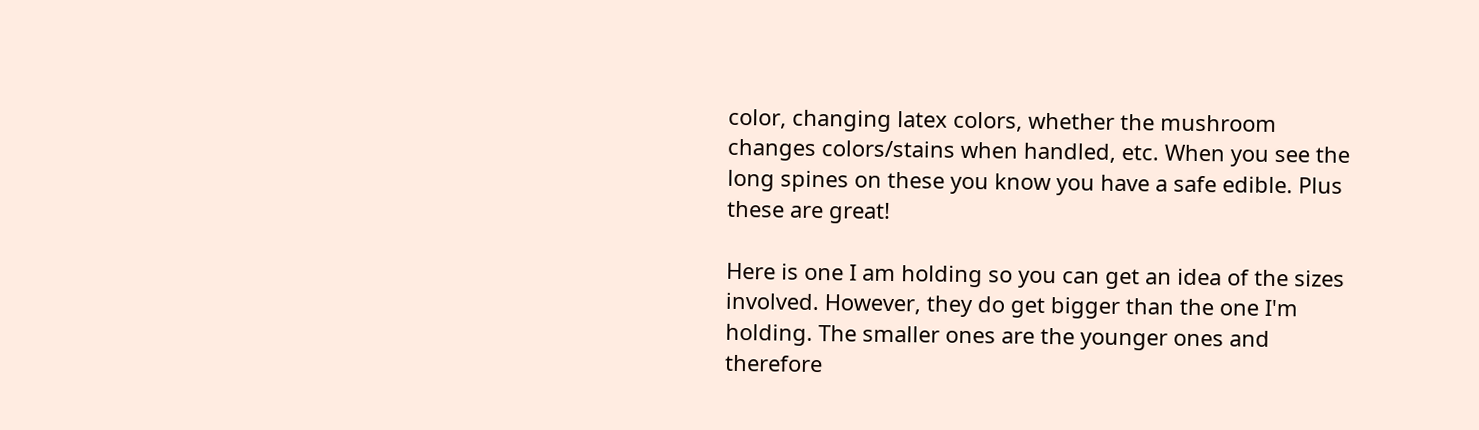color, changing latex colors, whether the mushroom changes colors/stains when handled, etc. When you see the long spines on these you know you have a safe edible. Plus these are great!

Here is one I am holding so you can get an idea of the sizes involved. However, they do get bigger than the one I'm holding. The smaller ones are the younger ones and therefore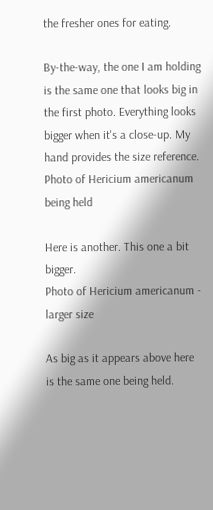the fresher ones for eating.

By-the-way, the one I am holding is the same one that looks big in the first photo. Everything looks bigger when it's a close-up. My hand provides the size reference.
Photo of Hericium americanum being held

Here is another. This one a bit bigger.
Photo of Hericium americanum - larger size

As big as it appears above here is the same one being held.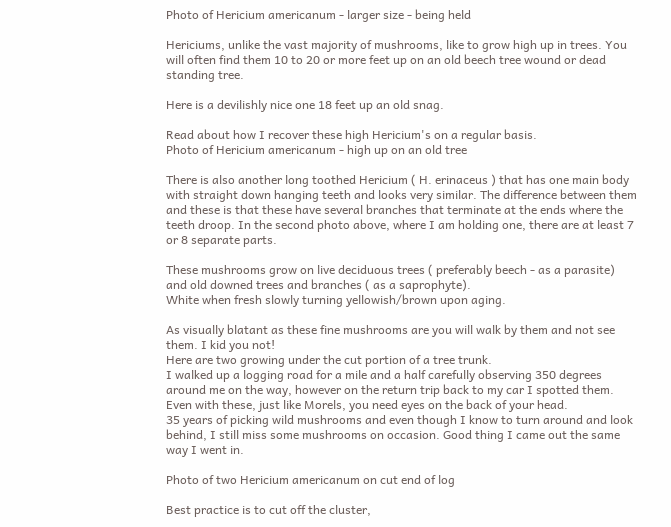Photo of Hericium americanum - larger size - being held

Hericiums, unlike the vast majority of mushrooms, like to grow high up in trees. You will often find them 10 to 20 or more feet up on an old beech tree wound or dead standing tree.

Here is a devilishly nice one 18 feet up an old snag.

Read about how I recover these high Hericium's on a regular basis.
Photo of Hericium americanum - high up on an old tree

There is also another long toothed Hericium ( H. erinaceus ) that has one main body with straight down hanging teeth and looks very similar. The difference between them and these is that these have several branches that terminate at the ends where the teeth droop. In the second photo above, where I am holding one, there are at least 7 or 8 separate parts.

These mushrooms grow on live deciduous trees ( preferably beech - as a parasite) and old downed trees and branches ( as a saprophyte).
White when fresh slowly turning yellowish/brown upon aging.

As visually blatant as these fine mushrooms are you will walk by them and not see them. I kid you not!
Here are two growing under the cut portion of a tree trunk.
I walked up a logging road for a mile and a half carefully observing 350 degrees around me on the way, however on the return trip back to my car I spotted them. Even with these, just like Morels, you need eyes on the back of your head.
35 years of picking wild mushrooms and even though I know to turn around and look behind, I still miss some mushrooms on occasion. Good thing I came out the same way I went in.

Photo of two Hericium americanum on cut end of log

Best practice is to cut off the cluster,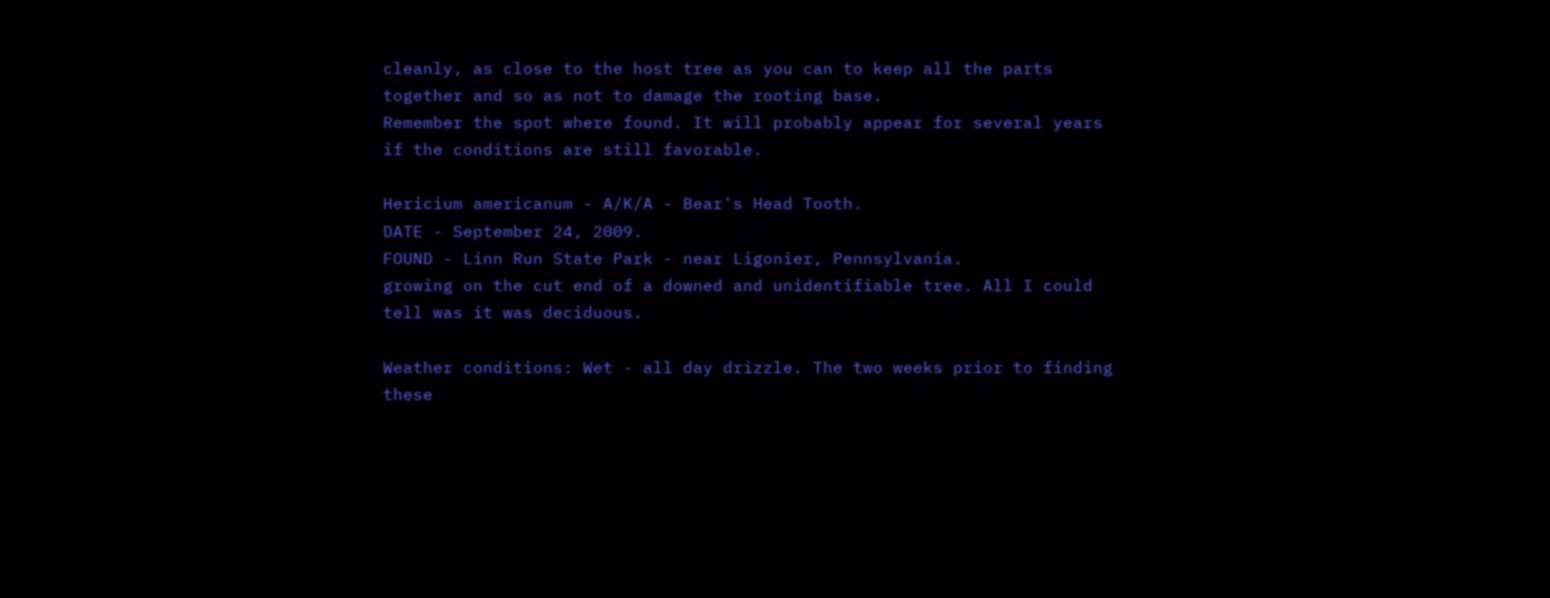cleanly, as close to the host tree as you can to keep all the parts together and so as not to damage the rooting base.
Remember the spot where found. It will probably appear for several years if the conditions are still favorable.

Hericium americanum - A/K/A - Bear's Head Tooth.
DATE - September 24, 2009.
FOUND - Linn Run State Park - near Ligonier, Pennsylvania.
growing on the cut end of a downed and unidentifiable tree. All I could tell was it was deciduous.

Weather conditions: Wet - all day drizzle. The two weeks prior to finding these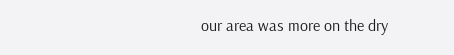our area was more on the dry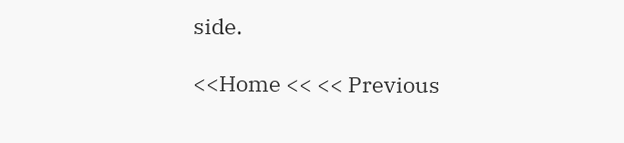side.

<<Home << << Previous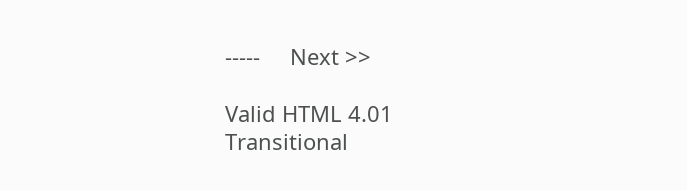-----     Next >>

Valid HTML 4.01 Transitional